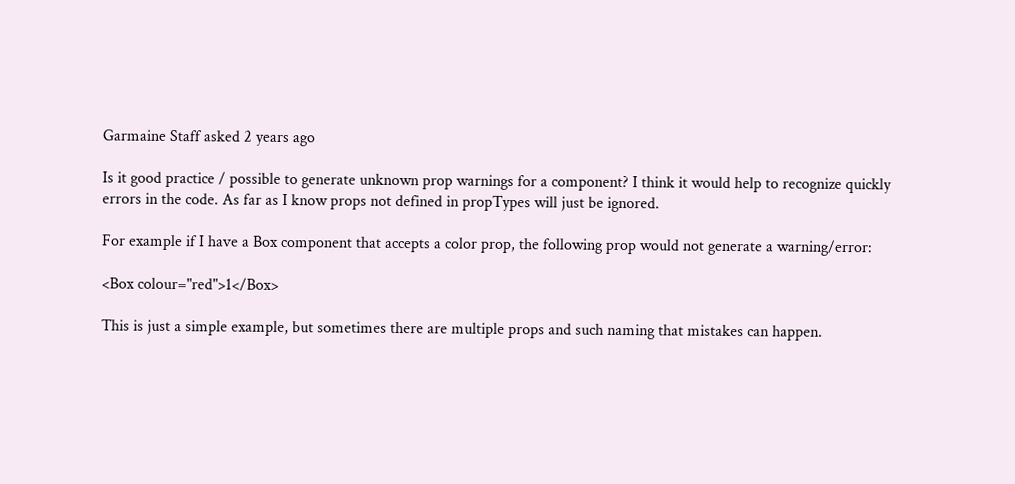Garmaine Staff asked 2 years ago

Is it good practice / possible to generate unknown prop warnings for a component? I think it would help to recognize quickly errors in the code. As far as I know props not defined in propTypes will just be ignored.

For example if I have a Box component that accepts a color prop, the following prop would not generate a warning/error:

<Box colour="red">1</Box>

This is just a simple example, but sometimes there are multiple props and such naming that mistakes can happen.